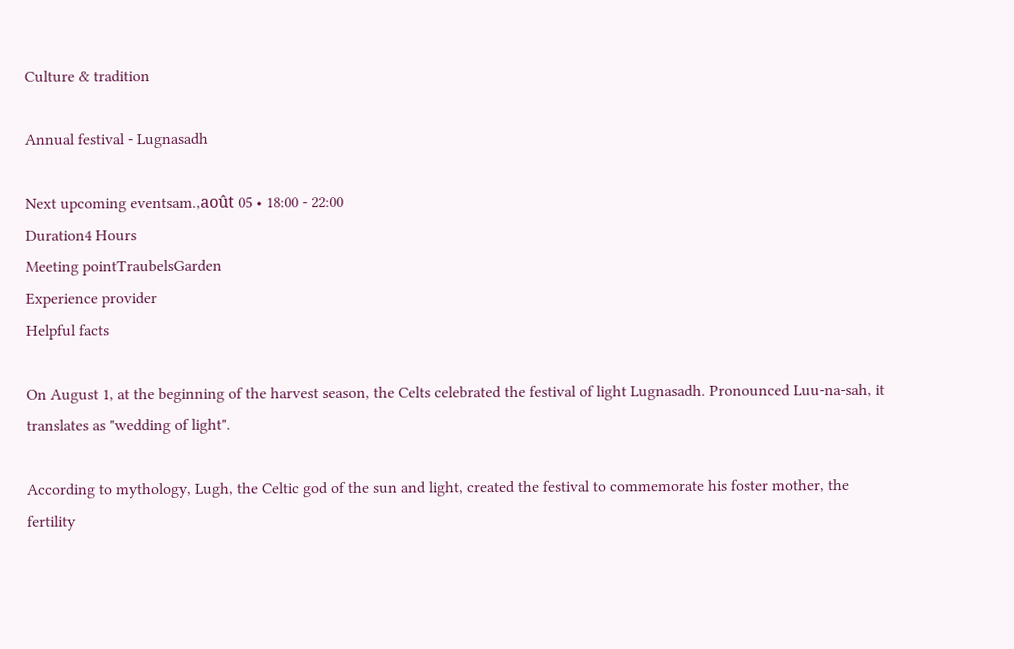Culture & tradition

Annual festival - Lugnasadh

Next upcoming eventsam.,août 05 • 18:00 - 22:00
Duration4 Hours
Meeting pointTraubelsGarden
Experience provider
Helpful facts

On August 1, at the beginning of the harvest season, the Celts celebrated the festival of light Lugnasadh. Pronounced Luu-na-sah, it translates as "wedding of light".

According to mythology, Lugh, the Celtic god of the sun and light, created the festival to commemorate his foster mother, the fertility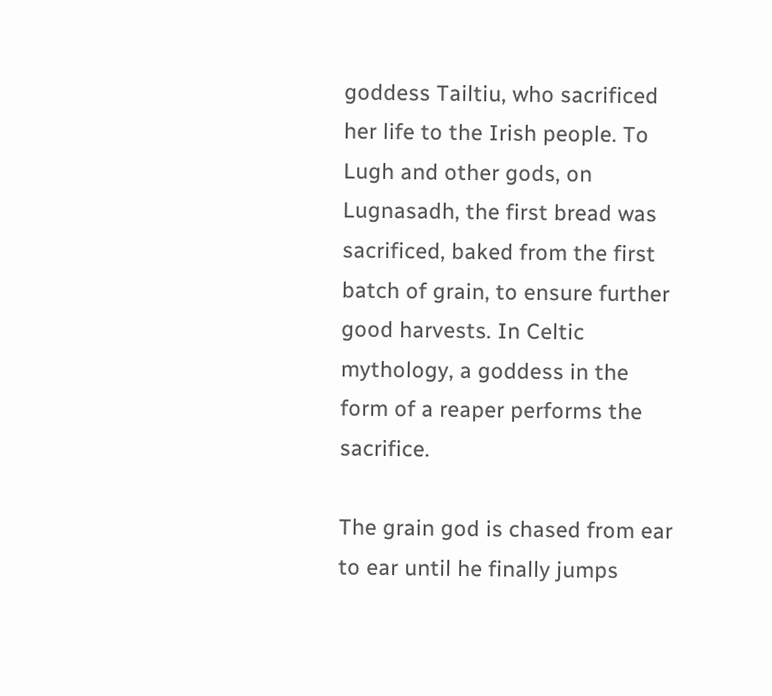goddess Tailtiu, who sacrificed her life to the Irish people. To Lugh and other gods, on Lugnasadh, the first bread was sacrificed, baked from the first batch of grain, to ensure further good harvests. In Celtic mythology, a goddess in the form of a reaper performs the sacrifice.

The grain god is chased from ear to ear until he finally jumps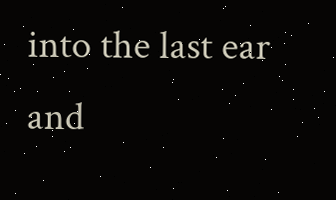into the last ear and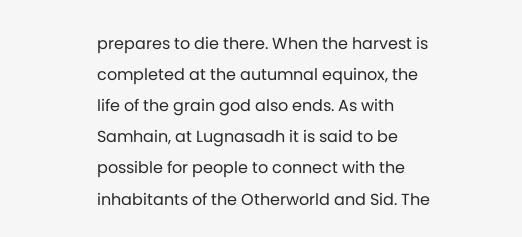prepares to die there. When the harvest is completed at the autumnal equinox, the life of the grain god also ends. As with Samhain, at Lugnasadh it is said to be possible for people to connect with the inhabitants of the Otherworld and Sid. The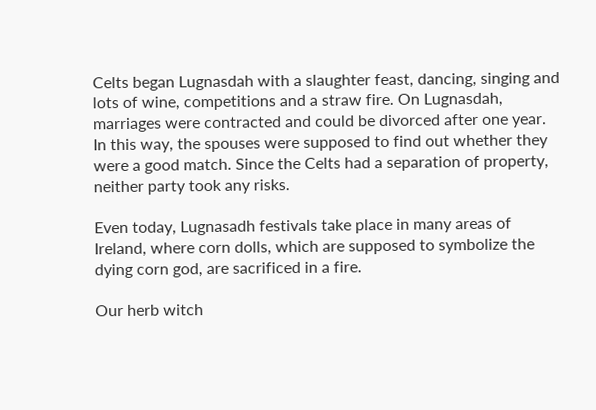Celts began Lugnasdah with a slaughter feast, dancing, singing and lots of wine, competitions and a straw fire. On Lugnasdah, marriages were contracted and could be divorced after one year. In this way, the spouses were supposed to find out whether they were a good match. Since the Celts had a separation of property, neither party took any risks.

Even today, Lugnasadh festivals take place in many areas of Ireland, where corn dolls, which are supposed to symbolize the dying corn god, are sacrificed in a fire.

Our herb witch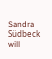Sandra Südbeck will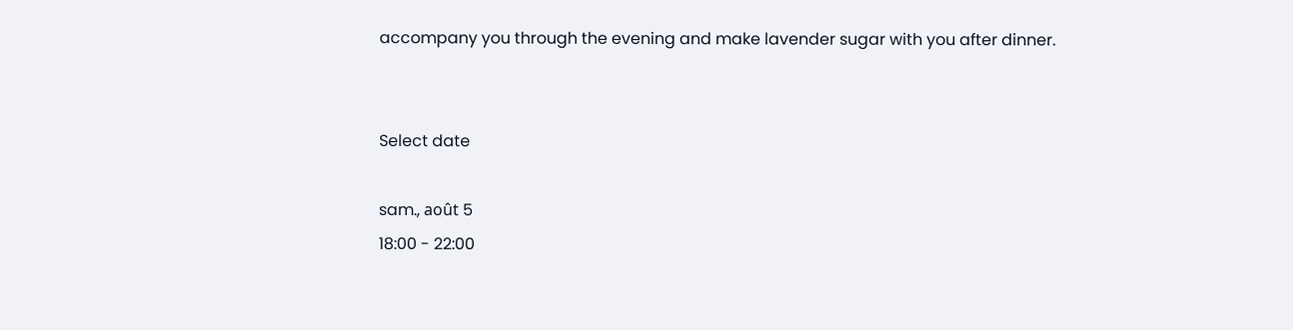accompany you through the evening and make lavender sugar with you after dinner.


Select date

sam., août 5
18:00 - 22:00